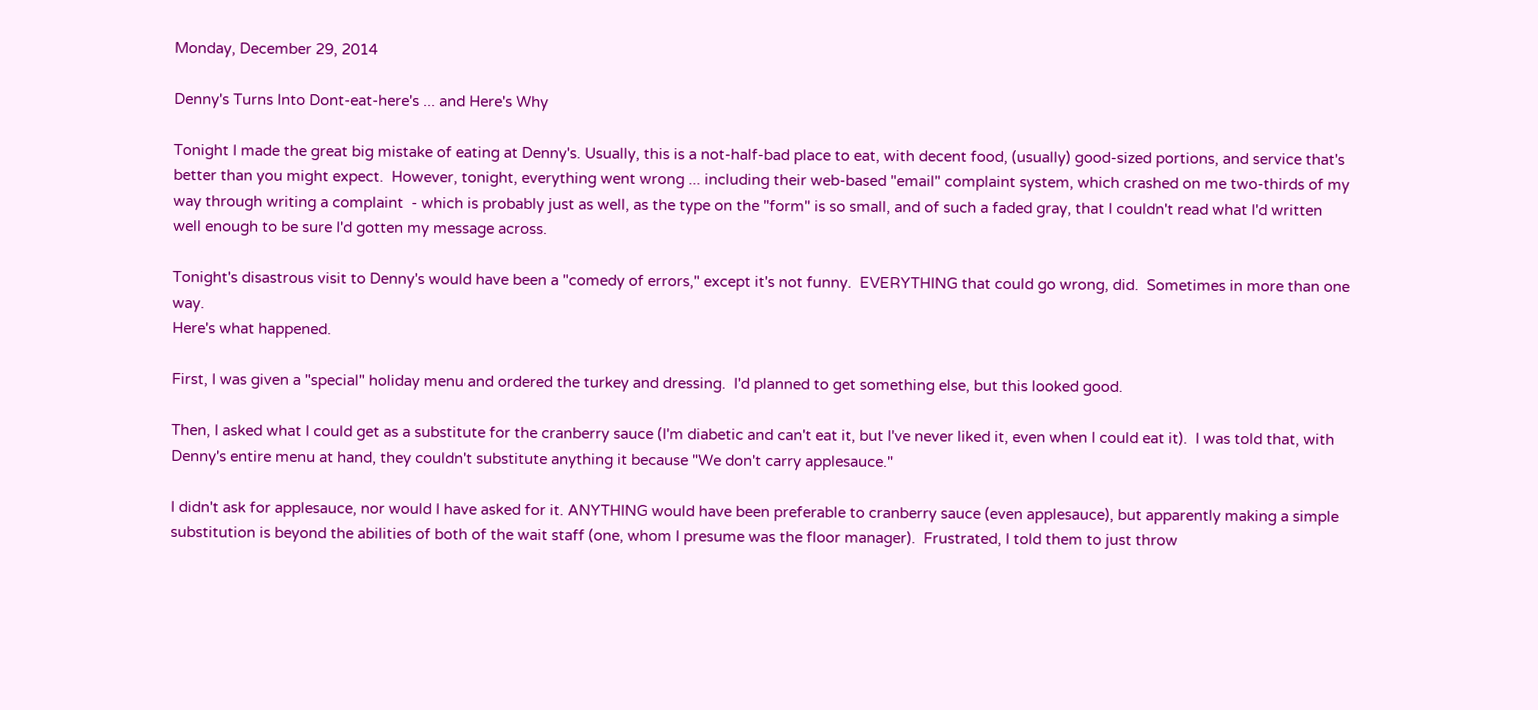Monday, December 29, 2014

Denny's Turns Into Dont-eat-here's ... and Here's Why

Tonight I made the great big mistake of eating at Denny's. Usually, this is a not-half-bad place to eat, with decent food, (usually) good-sized portions, and service that's better than you might expect.  However, tonight, everything went wrong ... including their web-based "email" complaint system, which crashed on me two-thirds of my way through writing a complaint  - which is probably just as well, as the type on the "form" is so small, and of such a faded gray, that I couldn't read what I'd written well enough to be sure I'd gotten my message across.

Tonight's disastrous visit to Denny's would have been a "comedy of errors," except it's not funny.  EVERYTHING that could go wrong, did.  Sometimes in more than one way.
Here's what happened.

First, I was given a "special" holiday menu and ordered the turkey and dressing.  I'd planned to get something else, but this looked good.

Then, I asked what I could get as a substitute for the cranberry sauce (I'm diabetic and can't eat it, but I've never liked it, even when I could eat it).  I was told that, with Denny's entire menu at hand, they couldn't substitute anything it because "We don't carry applesauce."

I didn't ask for applesauce, nor would I have asked for it. ANYTHING would have been preferable to cranberry sauce (even applesauce), but apparently making a simple substitution is beyond the abilities of both of the wait staff (one, whom I presume was the floor manager).  Frustrated, I told them to just throw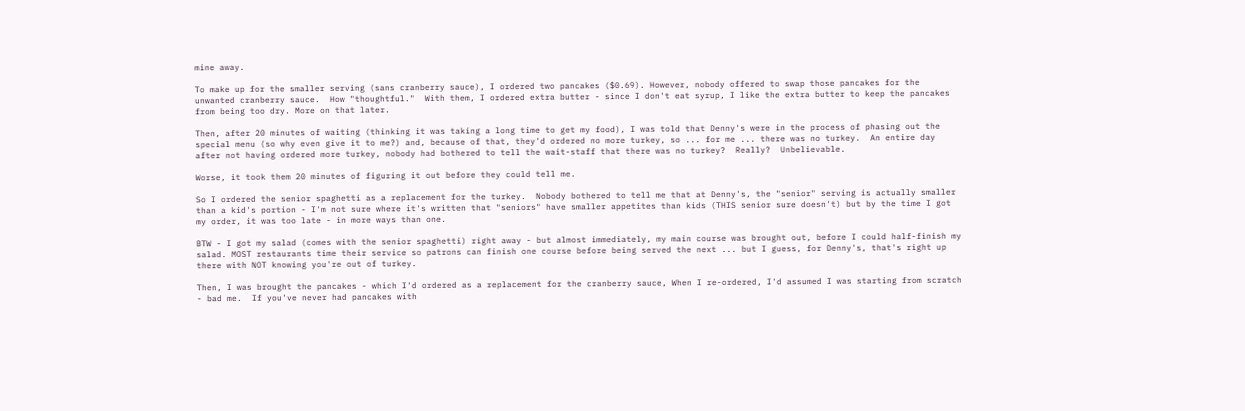mine away.

To make up for the smaller serving (sans cranberry sauce), I ordered two pancakes ($0.69). However, nobody offered to swap those pancakes for the unwanted cranberry sauce.  How "thoughtful."  With them, I ordered extra butter - since I don't eat syrup, I like the extra butter to keep the pancakes from being too dry. More on that later.

Then, after 20 minutes of waiting (thinking it was taking a long time to get my food), I was told that Denny's were in the process of phasing out the special menu (so why even give it to me?) and, because of that, they'd ordered no more turkey, so ... for me ... there was no turkey.  An entire day after not having ordered more turkey, nobody had bothered to tell the wait-staff that there was no turkey?  Really?  Unbelievable.

Worse, it took them 20 minutes of figuring it out before they could tell me.

So I ordered the senior spaghetti as a replacement for the turkey.  Nobody bothered to tell me that at Denny's, the "senior" serving is actually smaller than a kid's portion - I'm not sure where it's written that "seniors" have smaller appetites than kids (THIS senior sure doesn't) but by the time I got my order, it was too late - in more ways than one.

BTW - I got my salad (comes with the senior spaghetti) right away - but almost immediately, my main course was brought out, before I could half-finish my salad. MOST restaurants time their service so patrons can finish one course before being served the next ... but I guess, for Denny's, that's right up there with NOT knowing you're out of turkey.

Then, I was brought the pancakes - which I'd ordered as a replacement for the cranberry sauce, When I re-ordered, I'd assumed I was starting from scratch - bad me.  If you've never had pancakes with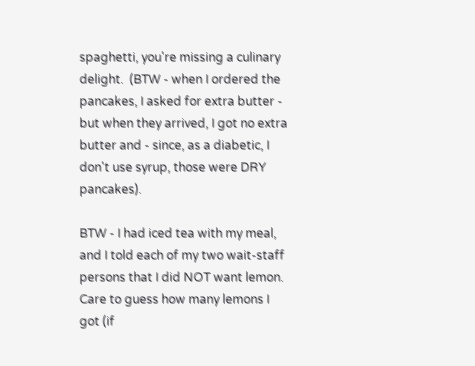spaghetti, you're missing a culinary delight.  (BTW - when I ordered the pancakes, I asked for extra butter - but when they arrived, I got no extra butter and - since, as a diabetic, I don't use syrup, those were DRY pancakes).

BTW - I had iced tea with my meal, and I told each of my two wait-staff persons that I did NOT want lemon.  Care to guess how many lemons I got (if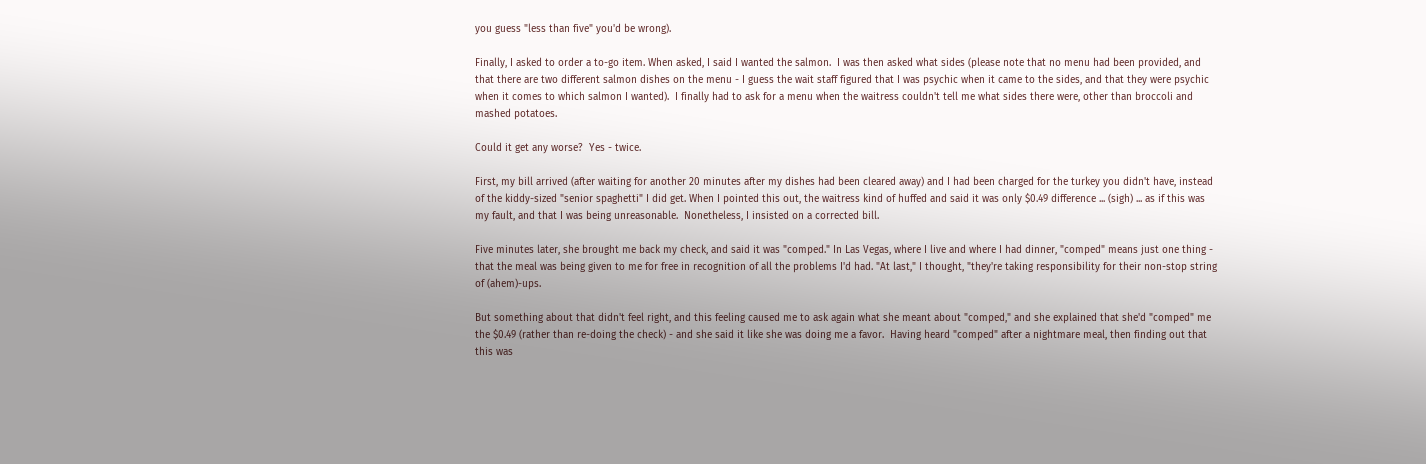you guess "less than five" you'd be wrong).

Finally, I asked to order a to-go item. When asked, I said I wanted the salmon.  I was then asked what sides (please note that no menu had been provided, and that there are two different salmon dishes on the menu - I guess the wait staff figured that I was psychic when it came to the sides, and that they were psychic when it comes to which salmon I wanted).  I finally had to ask for a menu when the waitress couldn't tell me what sides there were, other than broccoli and mashed potatoes.

Could it get any worse?  Yes - twice.

First, my bill arrived (after waiting for another 20 minutes after my dishes had been cleared away) and I had been charged for the turkey you didn't have, instead of the kiddy-sized "senior spaghetti" I did get. When I pointed this out, the waitress kind of huffed and said it was only $0.49 difference ... (sigh) ... as if this was my fault, and that I was being unreasonable.  Nonetheless, I insisted on a corrected bill.

Five minutes later, she brought me back my check, and said it was "comped." In Las Vegas, where I live and where I had dinner, "comped" means just one thing - that the meal was being given to me for free in recognition of all the problems I'd had. "At last," I thought, "they're taking responsibility for their non-stop string of (ahem)-ups.

But something about that didn't feel right, and this feeling caused me to ask again what she meant about "comped," and she explained that she'd "comped" me the $0.49 (rather than re-doing the check) - and she said it like she was doing me a favor.  Having heard "comped" after a nightmare meal, then finding out that this was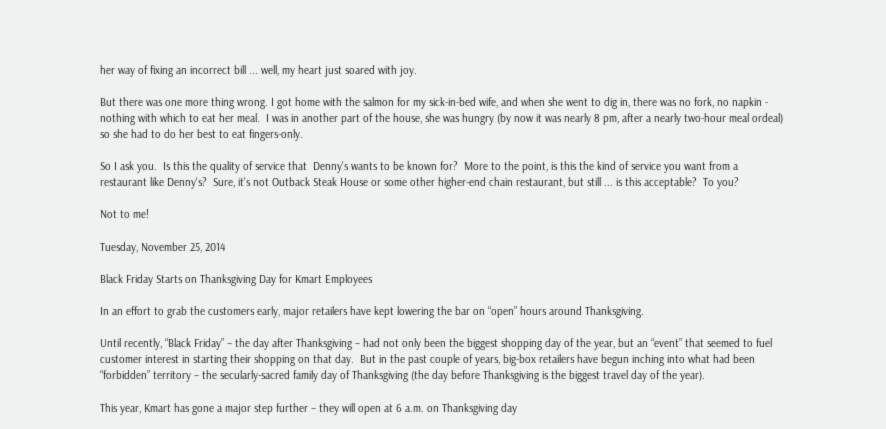her way of fixing an incorrect bill ... well, my heart just soared with joy.

But there was one more thing wrong. I got home with the salmon for my sick-in-bed wife, and when she went to dig in, there was no fork, no napkin - nothing with which to eat her meal.  I was in another part of the house, she was hungry (by now it was nearly 8 pm, after a nearly two-hour meal ordeal) so she had to do her best to eat fingers-only.

So I ask you.  Is this the quality of service that  Denny's wants to be known for?  More to the point, is this the kind of service you want from a restaurant like Denny's?  Sure, it's not Outback Steak House or some other higher-end chain restaurant, but still ... is this acceptable?  To you?

Not to me!

Tuesday, November 25, 2014

Black Friday Starts on Thanksgiving Day for Kmart Employees

In an effort to grab the customers early, major retailers have kept lowering the bar on “open” hours around Thanksgiving.

Until recently, “Black Friday” – the day after Thanksgiving – had not only been the biggest shopping day of the year, but an “event” that seemed to fuel customer interest in starting their shopping on that day.  But in the past couple of years, big-box retailers have begun inching into what had been “forbidden” territory – the secularly-sacred family day of Thanksgiving (the day before Thanksgiving is the biggest travel day of the year).

This year, Kmart has gone a major step further – they will open at 6 a.m. on Thanksgiving day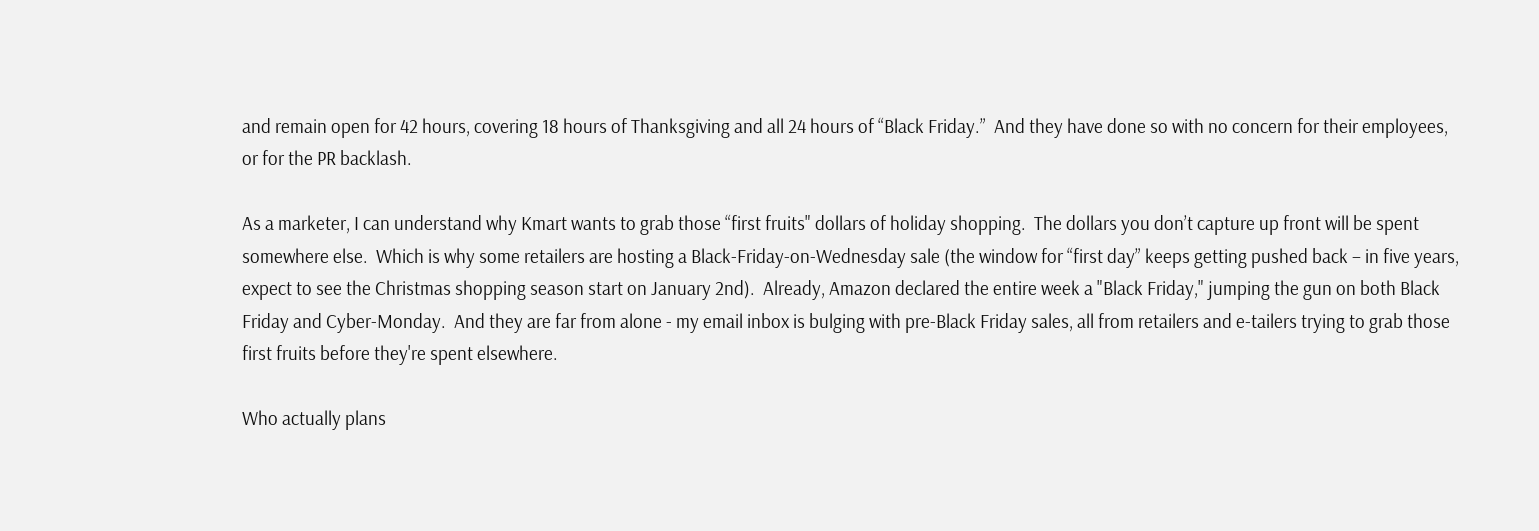and remain open for 42 hours, covering 18 hours of Thanksgiving and all 24 hours of “Black Friday.”  And they have done so with no concern for their employees, or for the PR backlash.

As a marketer, I can understand why Kmart wants to grab those “first fruits" dollars of holiday shopping.  The dollars you don’t capture up front will be spent somewhere else.  Which is why some retailers are hosting a Black-Friday-on-Wednesday sale (the window for “first day” keeps getting pushed back – in five years, expect to see the Christmas shopping season start on January 2nd).  Already, Amazon declared the entire week a "Black Friday," jumping the gun on both Black Friday and Cyber-Monday.  And they are far from alone - my email inbox is bulging with pre-Black Friday sales, all from retailers and e-tailers trying to grab those first fruits before they're spent elsewhere.

Who actually plans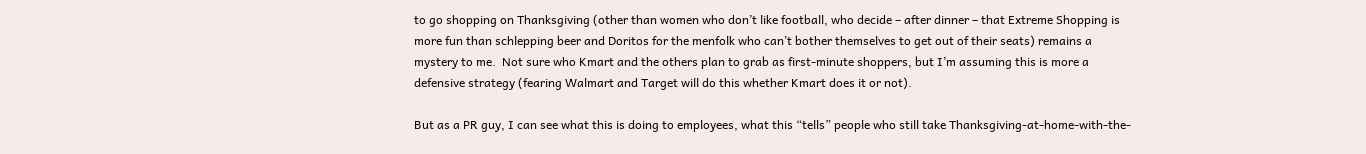to go shopping on Thanksgiving (other than women who don’t like football, who decide – after dinner – that Extreme Shopping is more fun than schlepping beer and Doritos for the menfolk who can’t bother themselves to get out of their seats) remains a mystery to me.  Not sure who Kmart and the others plan to grab as first-minute shoppers, but I’m assuming this is more a defensive strategy (fearing Walmart and Target will do this whether Kmart does it or not).

But as a PR guy, I can see what this is doing to employees, what this “tells” people who still take Thanksgiving-at-home-with-the-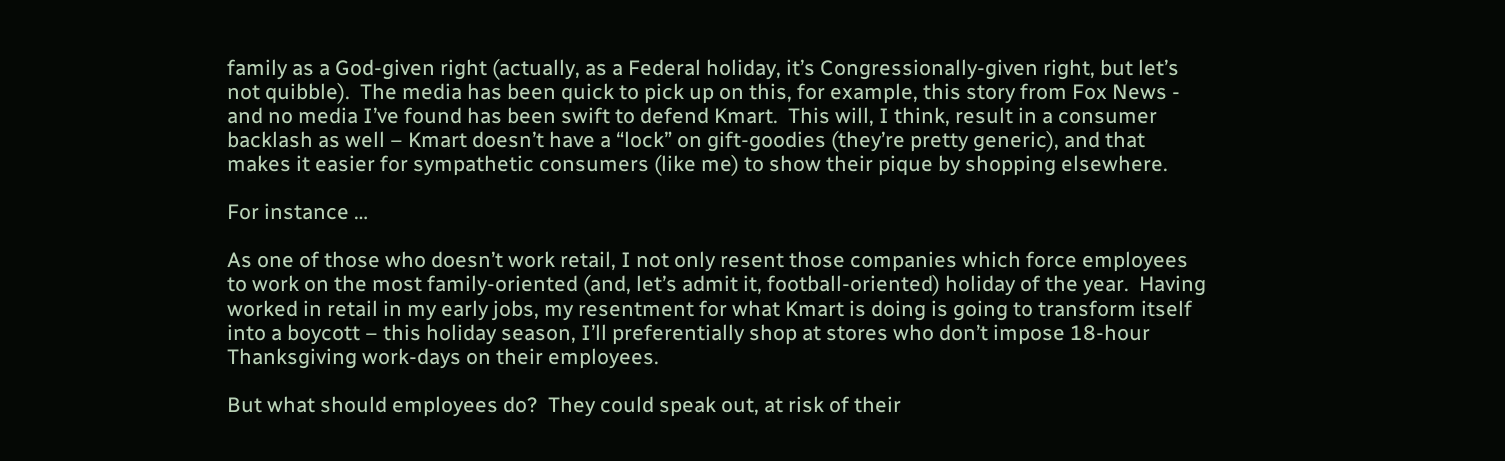family as a God-given right (actually, as a Federal holiday, it’s Congressionally-given right, but let’s not quibble).  The media has been quick to pick up on this, for example, this story from Fox News - and no media I’ve found has been swift to defend Kmart.  This will, I think, result in a consumer backlash as well – Kmart doesn’t have a “lock” on gift-goodies (they’re pretty generic), and that makes it easier for sympathetic consumers (like me) to show their pique by shopping elsewhere.

For instance …

As one of those who doesn’t work retail, I not only resent those companies which force employees to work on the most family-oriented (and, let’s admit it, football-oriented) holiday of the year.  Having worked in retail in my early jobs, my resentment for what Kmart is doing is going to transform itself into a boycott – this holiday season, I’ll preferentially shop at stores who don’t impose 18-hour Thanksgiving work-days on their employees.

But what should employees do?  They could speak out, at risk of their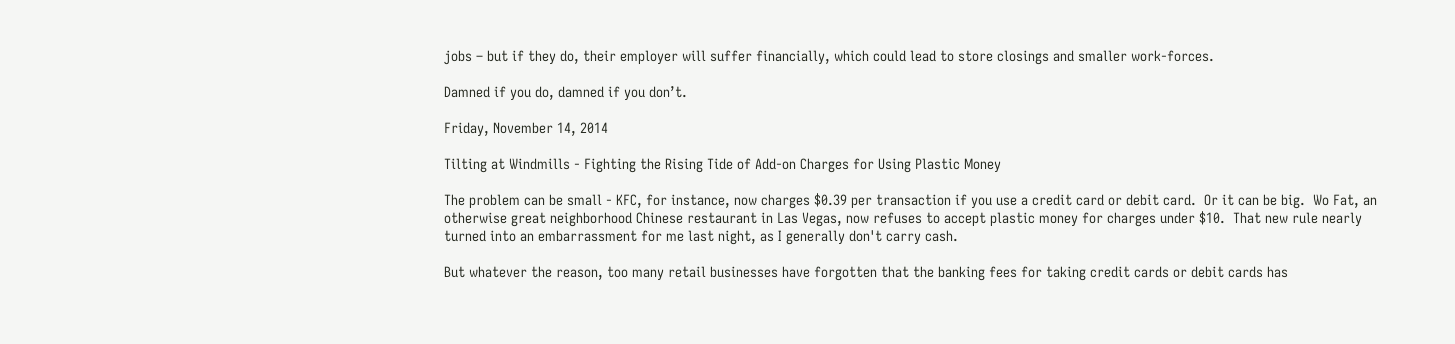jobs – but if they do, their employer will suffer financially, which could lead to store closings and smaller work-forces.

Damned if you do, damned if you don’t.

Friday, November 14, 2014

Tilting at Windmills - Fighting the Rising Tide of Add-on Charges for Using Plastic Money

The problem can be small - KFC, for instance, now charges $0.39 per transaction if you use a credit card or debit card.  Or it can be big.  Wo Fat, an otherwise great neighborhood Chinese restaurant in Las Vegas, now refuses to accept plastic money for charges under $10.  That new rule nearly turned into an embarrassment for me last night, as I generally don't carry cash.

But whatever the reason, too many retail businesses have forgotten that the banking fees for taking credit cards or debit cards has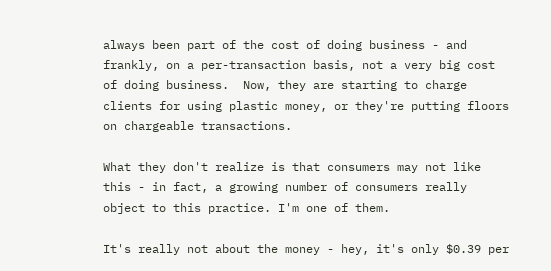always been part of the cost of doing business - and frankly, on a per-transaction basis, not a very big cost of doing business.  Now, they are starting to charge clients for using plastic money, or they're putting floors on chargeable transactions.

What they don't realize is that consumers may not like this - in fact, a growing number of consumers really object to this practice. I'm one of them.

It's really not about the money - hey, it's only $0.39 per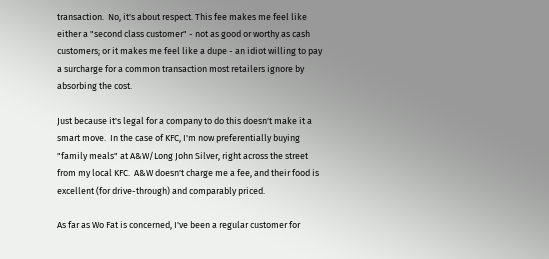transaction.  No, it's about respect. This fee makes me feel like either a "second class customer" - not as good or worthy as cash customers; or it makes me feel like a dupe - an idiot willing to pay a surcharge for a common transaction most retailers ignore by absorbing the cost.

Just because it's legal for a company to do this doesn't make it a smart move.  In the case of KFC, I'm now preferentially buying "family meals" at A&W/Long John Silver, right across the street from my local KFC.  A&W doesn't charge me a fee, and their food is excellent (for drive-through) and comparably priced.

As far as Wo Fat is concerned, I've been a regular customer for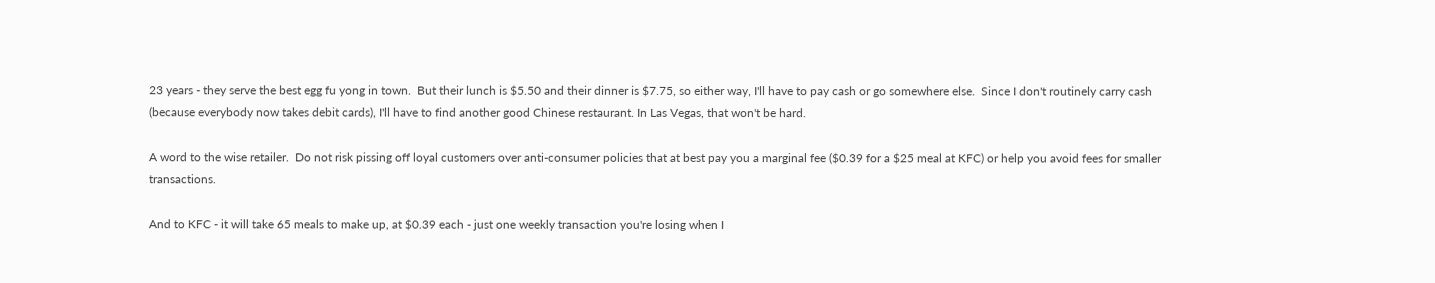23 years - they serve the best egg fu yong in town.  But their lunch is $5.50 and their dinner is $7.75, so either way, I'll have to pay cash or go somewhere else.  Since I don't routinely carry cash (because everybody now takes debit cards), I'll have to find another good Chinese restaurant. In Las Vegas, that won't be hard.

A word to the wise retailer.  Do not risk pissing off loyal customers over anti-consumer policies that at best pay you a marginal fee ($0.39 for a $25 meal at KFC) or help you avoid fees for smaller transactions.

And to KFC - it will take 65 meals to make up, at $0.39 each - just one weekly transaction you're losing when I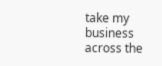take my business across the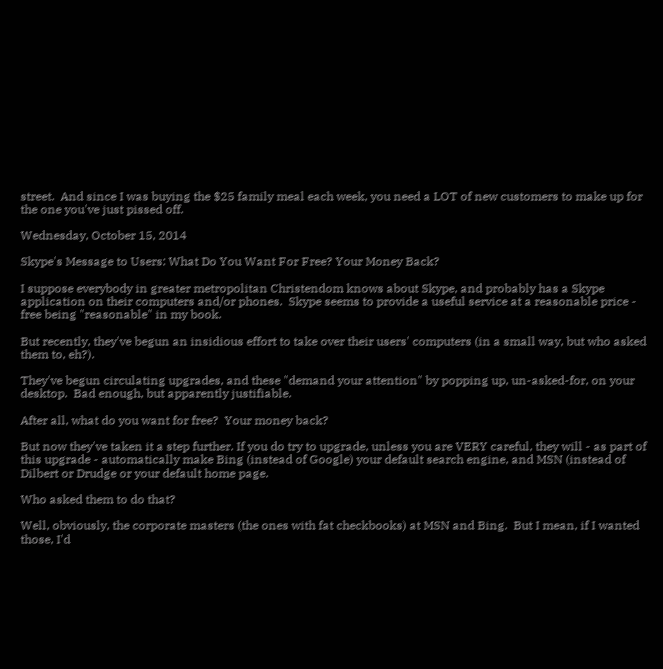street.  And since I was buying the $25 family meal each week, you need a LOT of new customers to make up for the one you've just pissed off.

Wednesday, October 15, 2014

Skype's Message to Users: What Do You Want For Free? Your Money Back?

I suppose everybody in greater metropolitan Christendom knows about Skype, and probably has a Skype application on their computers and/or phones.  Skype seems to provide a useful service at a reasonable price - free being "reasonable" in my book.

But recently, they've begun an insidious effort to take over their users' computers (in a small way, but who asked them to, eh?).

They've begun circulating upgrades, and these "demand your attention" by popping up, un-asked-for, on your desktop.  Bad enough, but apparently justifiable.

After all, what do you want for free?  Your money back?

But now they've taken it a step further. If you do try to upgrade, unless you are VERY careful, they will - as part of this upgrade - automatically make Bing (instead of Google) your default search engine, and MSN (instead of Dilbert or Drudge or your default home page.

Who asked them to do that?

Well, obviously, the corporate masters (the ones with fat checkbooks) at MSN and Bing.  But I mean, if I wanted those, I'd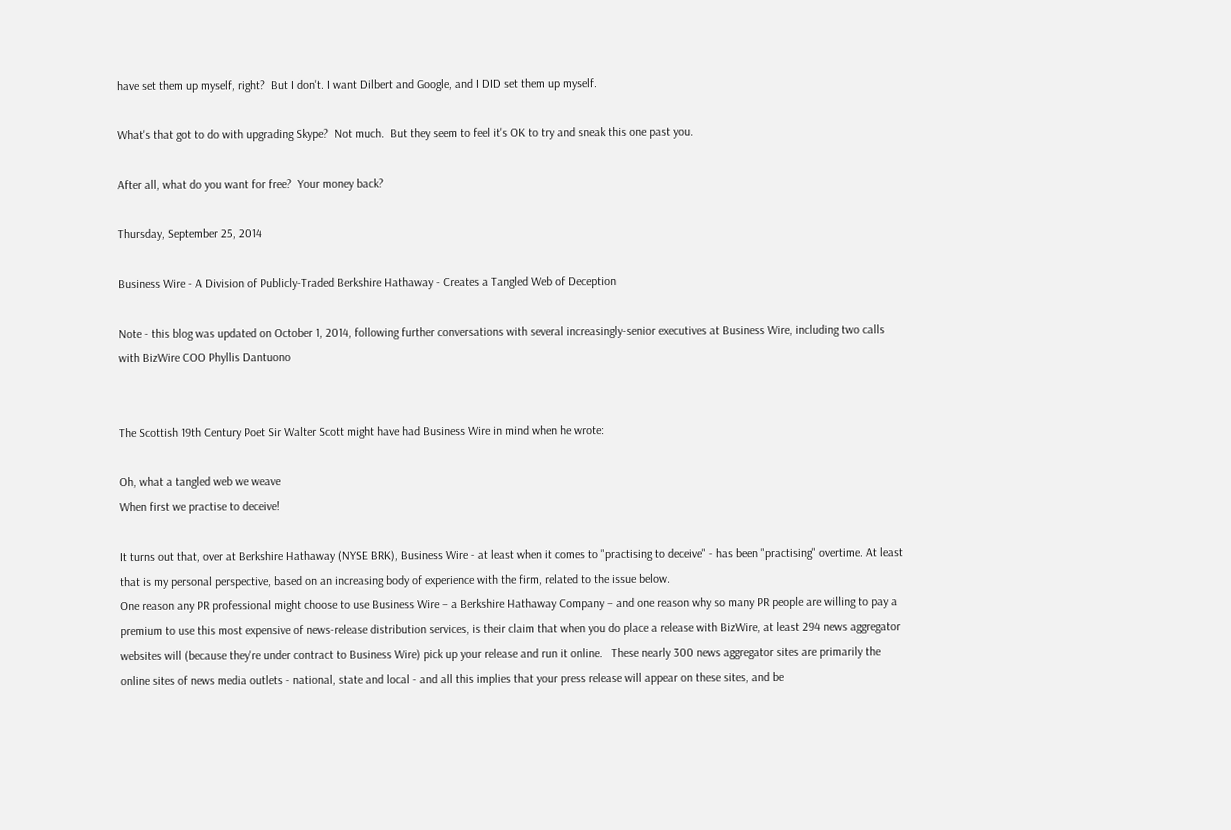have set them up myself, right?  But I don't. I want Dilbert and Google, and I DID set them up myself.

What's that got to do with upgrading Skype?  Not much.  But they seem to feel it's OK to try and sneak this one past you.

After all, what do you want for free?  Your money back?

Thursday, September 25, 2014

Business Wire - A Division of Publicly-Traded Berkshire Hathaway - Creates a Tangled Web of Deception

Note - this blog was updated on October 1, 2014, following further conversations with several increasingly-senior executives at Business Wire, including two calls with BizWire COO Phyllis Dantuono


The Scottish 19th Century Poet Sir Walter Scott might have had Business Wire in mind when he wrote:

Oh, what a tangled web we weave
When first we practise to deceive!

It turns out that, over at Berkshire Hathaway (NYSE BRK), Business Wire - at least when it comes to "practising to deceive" - has been "practising" overtime. At least that is my personal perspective, based on an increasing body of experience with the firm, related to the issue below.
One reason any PR professional might choose to use Business Wire – a Berkshire Hathaway Company – and one reason why so many PR people are willing to pay a premium to use this most expensive of news-release distribution services, is their claim that when you do place a release with BizWire, at least 294 news aggregator websites will (because they're under contract to Business Wire) pick up your release and run it online.   These nearly 300 news aggregator sites are primarily the online sites of news media outlets - national, state and local - and all this implies that your press release will appear on these sites, and be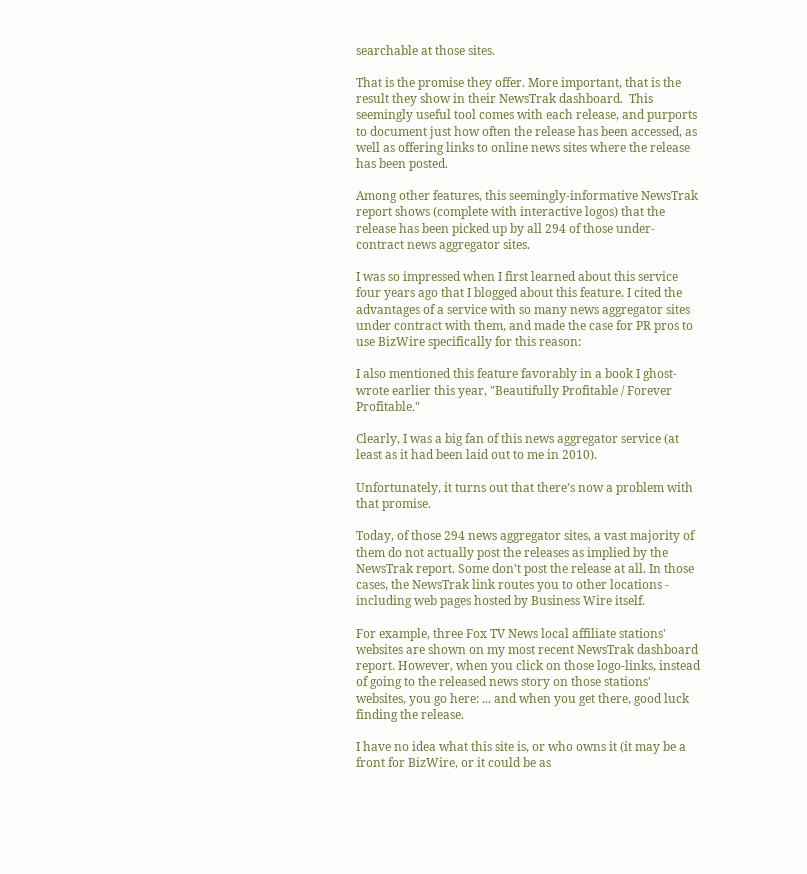searchable at those sites.

That is the promise they offer. More important, that is the result they show in their NewsTrak dashboard.  This seemingly useful tool comes with each release, and purports to document just how often the release has been accessed, as well as offering links to online news sites where the release has been posted.

Among other features, this seemingly-informative NewsTrak report shows (complete with interactive logos) that the release has been picked up by all 294 of those under-contract news aggregator sites.

I was so impressed when I first learned about this service four years ago that I blogged about this feature. I cited the advantages of a service with so many news aggregator sites under contract with them, and made the case for PR pros to use BizWire specifically for this reason:

I also mentioned this feature favorably in a book I ghost-wrote earlier this year, "Beautifully Profitable / Forever Profitable."

Clearly, I was a big fan of this news aggregator service (at least as it had been laid out to me in 2010).

Unfortunately, it turns out that there’s now a problem with that promise.

Today, of those 294 news aggregator sites, a vast majority of them do not actually post the releases as implied by the NewsTrak report. Some don't post the release at all. In those cases, the NewsTrak link routes you to other locations - including web pages hosted by Business Wire itself.

For example, three Fox TV News local affiliate stations' websites are shown on my most recent NewsTrak dashboard report. However, when you click on those logo-links, instead of going to the released news story on those stations' websites, you go here: ... and when you get there, good luck finding the release.

I have no idea what this site is, or who owns it (it may be a front for BizWire, or it could be as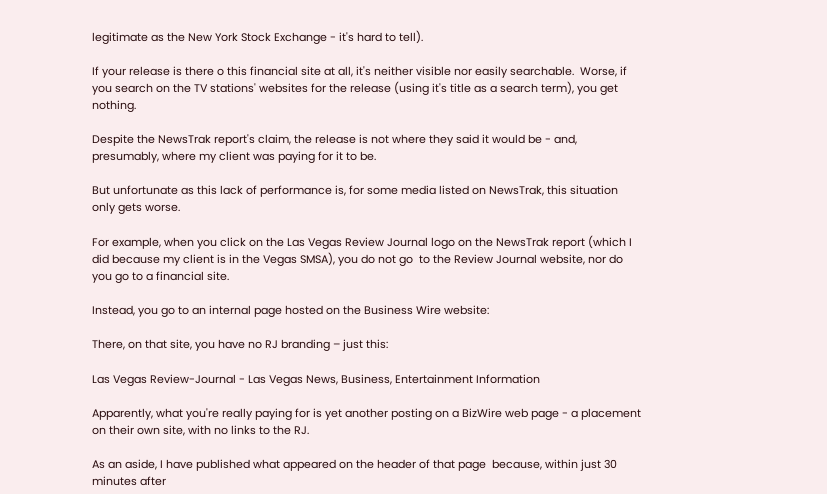legitimate as the New York Stock Exchange - it's hard to tell).

If your release is there o this financial site at all, it's neither visible nor easily searchable.  Worse, if you search on the TV stations' websites for the release (using it's title as a search term), you get nothing.

Despite the NewsTrak report's claim, the release is not where they said it would be - and, presumably, where my client was paying for it to be.

But unfortunate as this lack of performance is, for some media listed on NewsTrak, this situation only gets worse.

For example, when you click on the Las Vegas Review Journal logo on the NewsTrak report (which I did because my client is in the Vegas SMSA), you do not go  to the Review Journal website, nor do you go to a financial site.

Instead, you go to an internal page hosted on the Business Wire website:

There, on that site, you have no RJ branding – just this:

Las Vegas Review-Journal - Las Vegas News, Business, Entertainment Information

Apparently, what you're really paying for is yet another posting on a BizWire web page - a placement on their own site, with no links to the RJ.

As an aside, I have published what appeared on the header of that page  because, within just 30 minutes after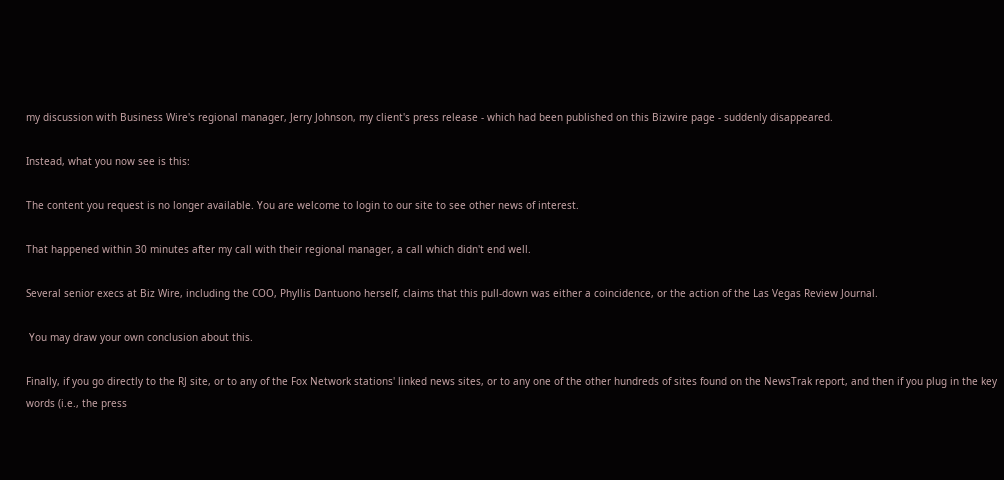my discussion with Business Wire's regional manager, Jerry Johnson, my client's press release - which had been published on this Bizwire page - suddenly disappeared.

Instead, what you now see is this:

The content you request is no longer available. You are welcome to login to our site to see other news of interest.

That happened within 30 minutes after my call with their regional manager, a call which didn't end well.

Several senior execs at Biz Wire, including the COO, Phyllis Dantuono herself, claims that this pull-down was either a coincidence, or the action of the Las Vegas Review Journal.

 You may draw your own conclusion about this.

Finally, if you go directly to the RJ site, or to any of the Fox Network stations' linked news sites, or to any one of the other hundreds of sites found on the NewsTrak report, and then if you plug in the key words (i.e., the press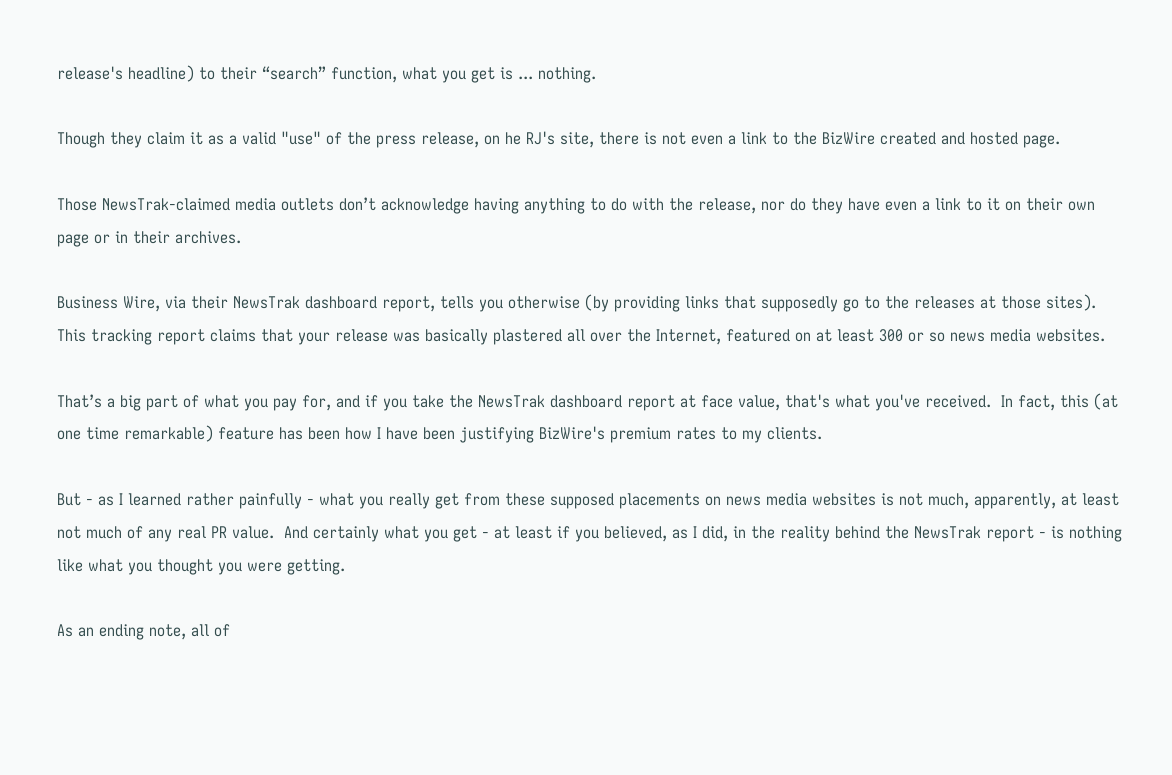release's headline) to their “search” function, what you get is ... nothing.

Though they claim it as a valid "use" of the press release, on he RJ's site, there is not even a link to the BizWire created and hosted page.

Those NewsTrak-claimed media outlets don’t acknowledge having anything to do with the release, nor do they have even a link to it on their own page or in their archives.

Business Wire, via their NewsTrak dashboard report, tells you otherwise (by providing links that supposedly go to the releases at those sites). This tracking report claims that your release was basically plastered all over the Internet, featured on at least 300 or so news media websites.

That’s a big part of what you pay for, and if you take the NewsTrak dashboard report at face value, that's what you've received.  In fact, this (at one time remarkable) feature has been how I have been justifying BizWire's premium rates to my clients.

But - as I learned rather painfully - what you really get from these supposed placements on news media websites is not much, apparently, at least not much of any real PR value.  And certainly what you get - at least if you believed, as I did, in the reality behind the NewsTrak report - is nothing like what you thought you were getting.

As an ending note, all of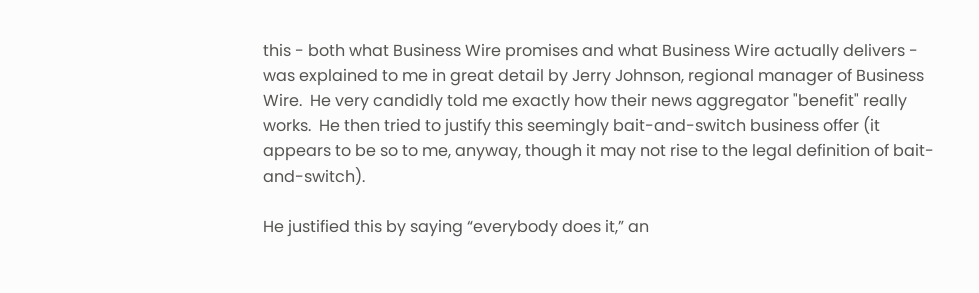this - both what Business Wire promises and what Business Wire actually delivers - was explained to me in great detail by Jerry Johnson, regional manager of Business Wire.  He very candidly told me exactly how their news aggregator "benefit" really works.  He then tried to justify this seemingly bait-and-switch business offer (it appears to be so to me, anyway, though it may not rise to the legal definition of bait-and-switch).

He justified this by saying “everybody does it,” an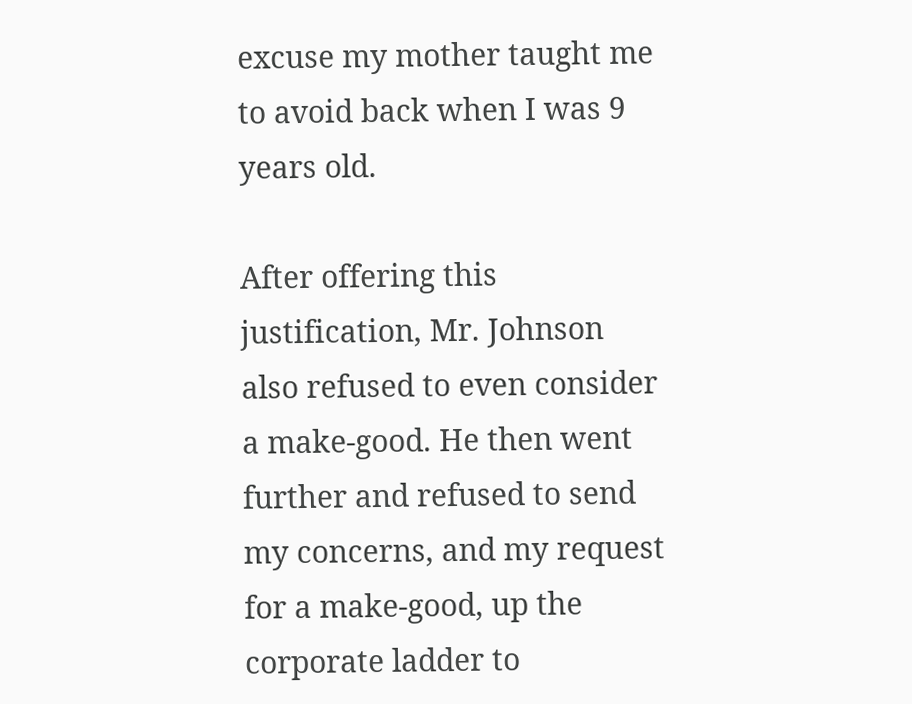excuse my mother taught me to avoid back when I was 9 years old.

After offering this justification, Mr. Johnson also refused to even consider a make-good. He then went further and refused to send my concerns, and my request for a make-good, up the corporate ladder to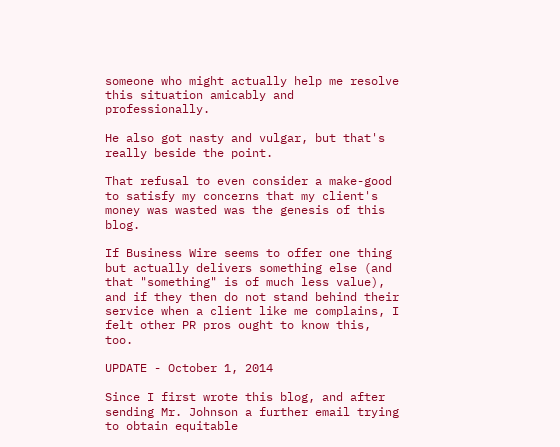someone who might actually help me resolve this situation amicably and professionally.

He also got nasty and vulgar, but that's really beside the point.

That refusal to even consider a make-good to satisfy my concerns that my client's money was wasted was the genesis of this blog.

If Business Wire seems to offer one thing but actually delivers something else (and that "something" is of much less value), and if they then do not stand behind their service when a client like me complains, I felt other PR pros ought to know this, too.

UPDATE - October 1, 2014

Since I first wrote this blog, and after sending Mr. Johnson a further email trying to obtain equitable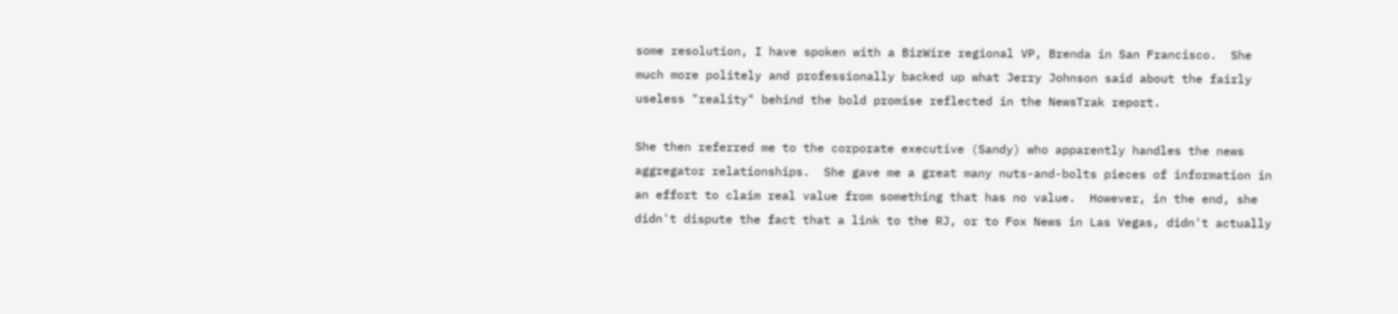some resolution, I have spoken with a BizWire regional VP, Brenda in San Francisco.  She much more politely and professionally backed up what Jerry Johnson said about the fairly useless "reality" behind the bold promise reflected in the NewsTrak report.

She then referred me to the corporate executive (Sandy) who apparently handles the news aggregator relationships.  She gave me a great many nuts-and-bolts pieces of information in an effort to claim real value from something that has no value.  However, in the end, she didn't dispute the fact that a link to the RJ, or to Fox News in Las Vegas, didn't actually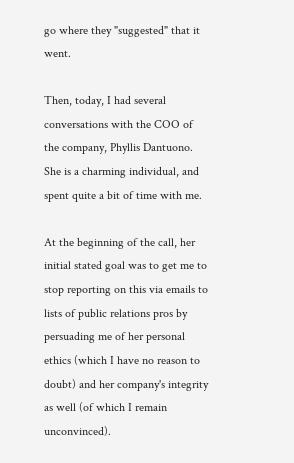go where they "suggested" that it went.

Then, today, I had several conversations with the COO of the company, Phyllis Dantuono.  She is a charming individual, and spent quite a bit of time with me.

At the beginning of the call, her initial stated goal was to get me to stop reporting on this via emails to lists of public relations pros by persuading me of her personal ethics (which I have no reason to doubt) and her company's integrity as well (of which I remain unconvinced).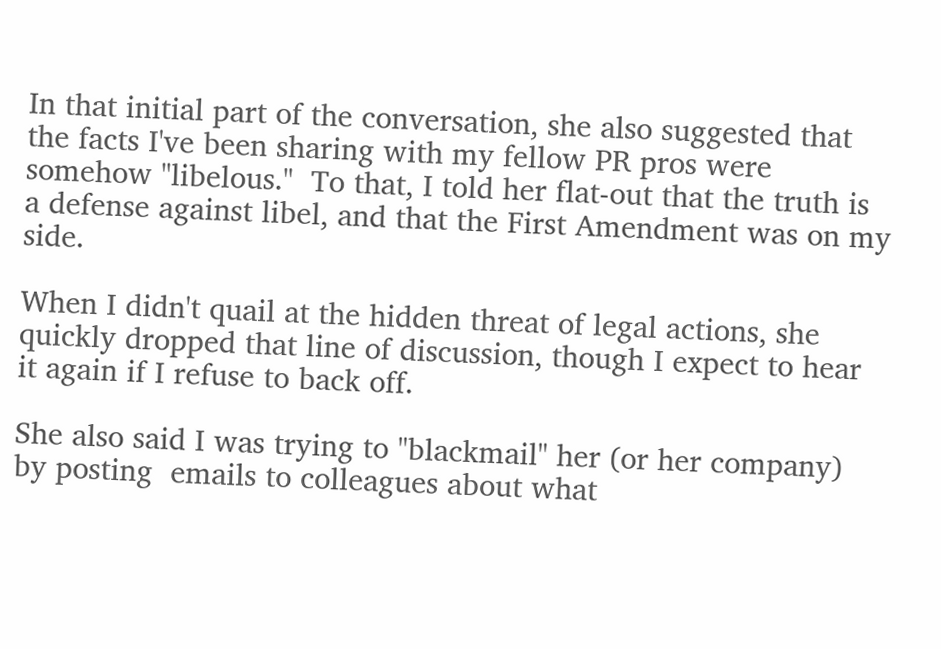In that initial part of the conversation, she also suggested that the facts I've been sharing with my fellow PR pros were somehow "libelous."  To that, I told her flat-out that the truth is a defense against libel, and that the First Amendment was on my side.

When I didn't quail at the hidden threat of legal actions, she quickly dropped that line of discussion, though I expect to hear it again if I refuse to back off.

She also said I was trying to "blackmail" her (or her company) by posting  emails to colleagues about what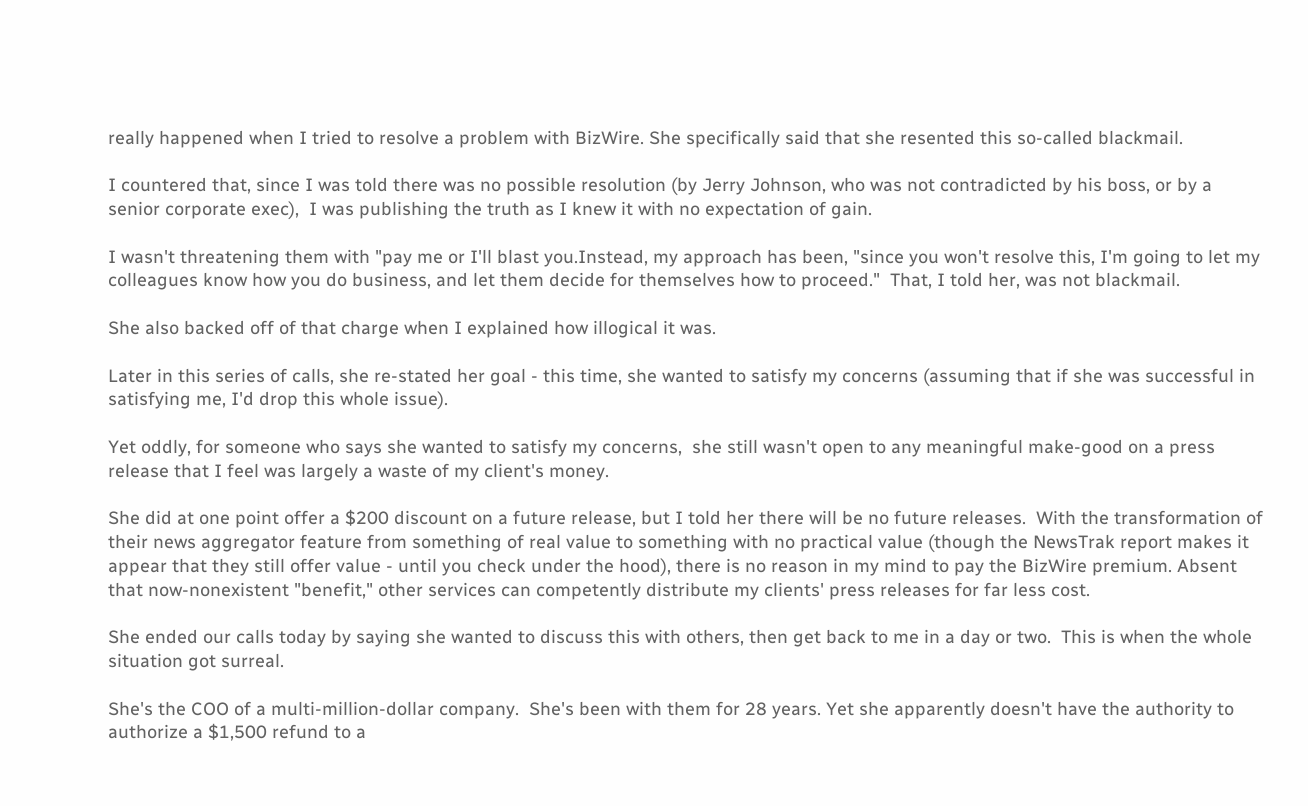really happened when I tried to resolve a problem with BizWire. She specifically said that she resented this so-called blackmail.

I countered that, since I was told there was no possible resolution (by Jerry Johnson, who was not contradicted by his boss, or by a senior corporate exec),  I was publishing the truth as I knew it with no expectation of gain.

I wasn't threatening them with "pay me or I'll blast you.Instead, my approach has been, "since you won't resolve this, I'm going to let my colleagues know how you do business, and let them decide for themselves how to proceed."  That, I told her, was not blackmail.

She also backed off of that charge when I explained how illogical it was.

Later in this series of calls, she re-stated her goal - this time, she wanted to satisfy my concerns (assuming that if she was successful in satisfying me, I'd drop this whole issue).

Yet oddly, for someone who says she wanted to satisfy my concerns,  she still wasn't open to any meaningful make-good on a press release that I feel was largely a waste of my client's money.

She did at one point offer a $200 discount on a future release, but I told her there will be no future releases.  With the transformation of their news aggregator feature from something of real value to something with no practical value (though the NewsTrak report makes it appear that they still offer value - until you check under the hood), there is no reason in my mind to pay the BizWire premium. Absent that now-nonexistent "benefit," other services can competently distribute my clients' press releases for far less cost.

She ended our calls today by saying she wanted to discuss this with others, then get back to me in a day or two.  This is when the whole situation got surreal.

She's the COO of a multi-million-dollar company.  She's been with them for 28 years. Yet she apparently doesn't have the authority to authorize a $1,500 refund to a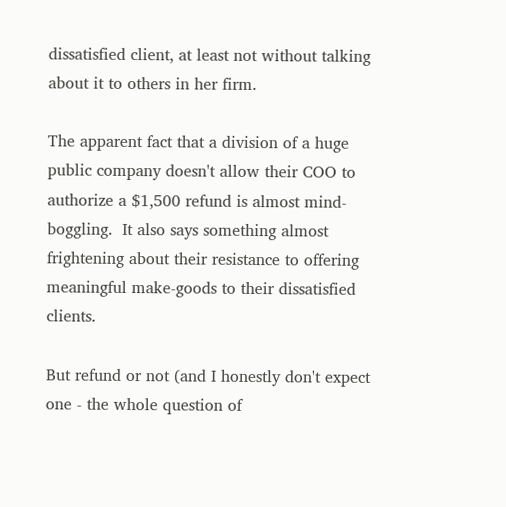dissatisfied client, at least not without talking about it to others in her firm.

The apparent fact that a division of a huge public company doesn't allow their COO to authorize a $1,500 refund is almost mind-boggling.  It also says something almost frightening about their resistance to offering meaningful make-goods to their dissatisfied clients.

But refund or not (and I honestly don't expect one - the whole question of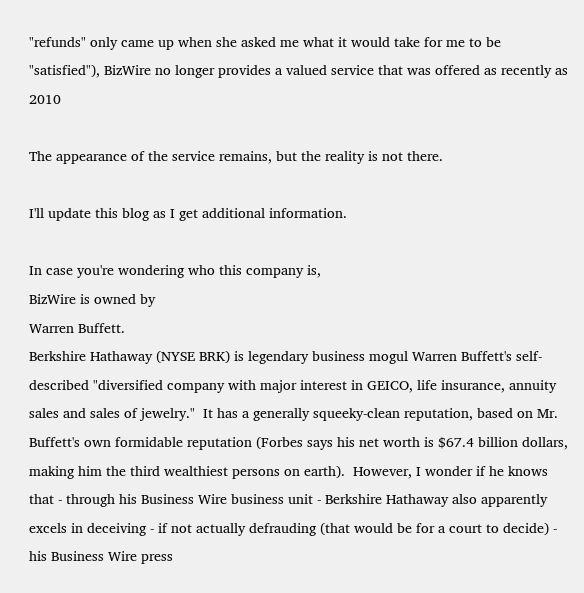"refunds" only came up when she asked me what it would take for me to be "satisfied"), BizWire no longer provides a valued service that was offered as recently as 2010

The appearance of the service remains, but the reality is not there.

I'll update this blog as I get additional information.

In case you're wondering who this company is,
BizWire is owned by
Warren Buffett.
Berkshire Hathaway (NYSE BRK) is legendary business mogul Warren Buffett's self-described "diversified company with major interest in GEICO, life insurance, annuity sales and sales of jewelry."  It has a generally squeeky-clean reputation, based on Mr. Buffett's own formidable reputation (Forbes says his net worth is $67.4 billion dollars, making him the third wealthiest persons on earth).  However, I wonder if he knows that - through his Business Wire business unit - Berkshire Hathaway also apparently excels in deceiving - if not actually defrauding (that would be for a court to decide) - his Business Wire press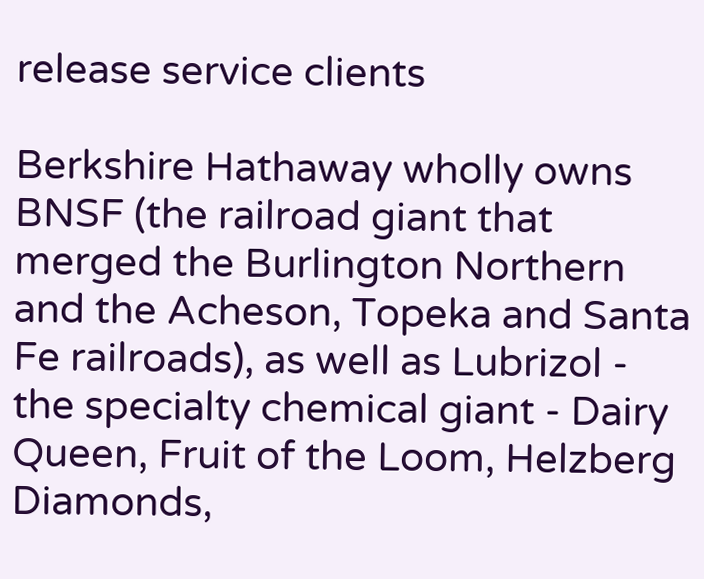release service clients

Berkshire Hathaway wholly owns BNSF (the railroad giant that merged the Burlington Northern and the Acheson, Topeka and Santa Fe railroads), as well as Lubrizol - the specialty chemical giant - Dairy Queen, Fruit of the Loom, Helzberg Diamonds,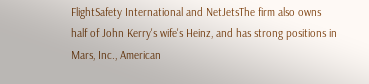FlightSafety International and NetJetsThe firm also owns half of John Kerry's wife's Heinz, and has strong positions in Mars, Inc., American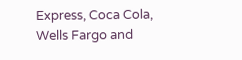Express, Coca Cola, Wells Fargo and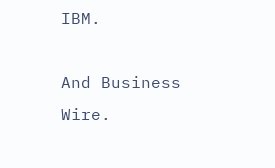IBM.

And Business Wire.